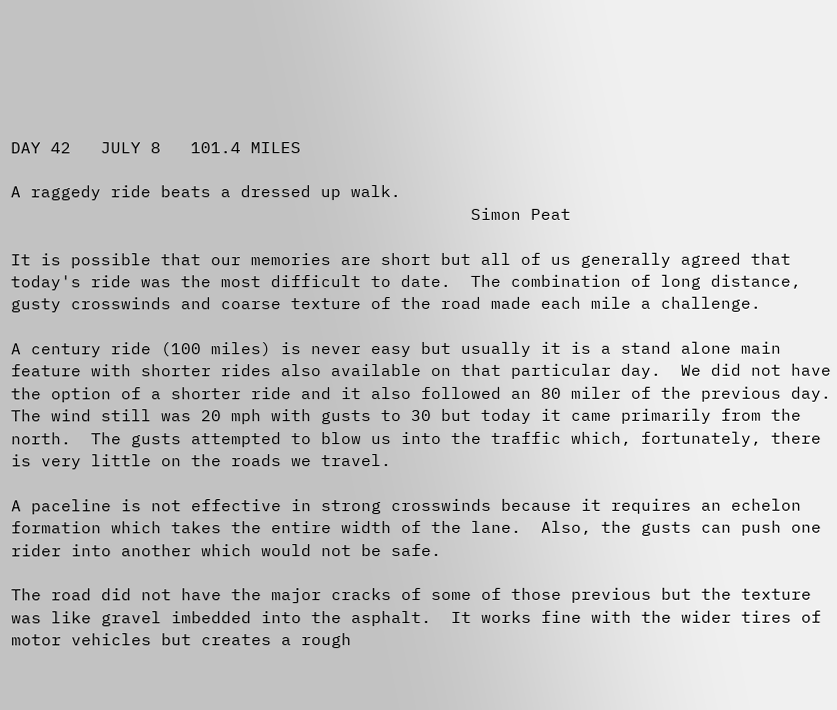DAY 42   JULY 8   101.4 MILES

A raggedy ride beats a dressed up walk.
                                              Simon Peat

It is possible that our memories are short but all of us generally agreed that today's ride was the most difficult to date.  The combination of long distance, gusty crosswinds and coarse texture of the road made each mile a challenge.

A century ride (100 miles) is never easy but usually it is a stand alone main feature with shorter rides also available on that particular day.  We did not have the option of a shorter ride and it also followed an 80 miler of the previous day.  The wind still was 20 mph with gusts to 30 but today it came primarily from the north.  The gusts attempted to blow us into the traffic which, fortunately, there is very little on the roads we travel.

A paceline is not effective in strong crosswinds because it requires an echelon formation which takes the entire width of the lane.  Also, the gusts can push one rider into another which would not be safe.

The road did not have the major cracks of some of those previous but the texture was like gravel imbedded into the asphalt.  It works fine with the wider tires of motor vehicles but creates a rough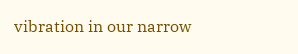vibration in our narrow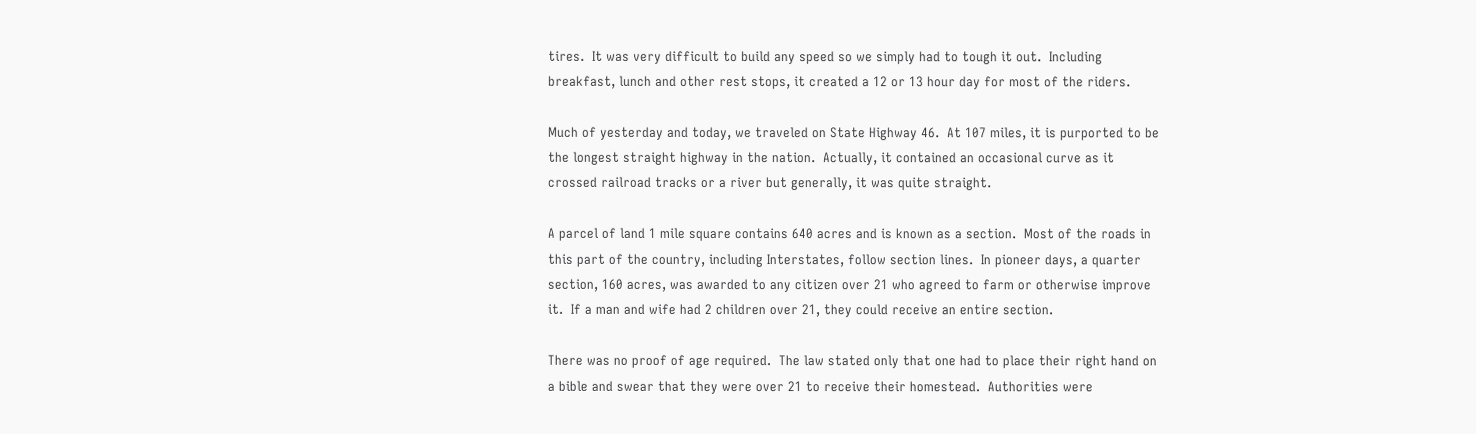tires.  It was very difficult to build any speed so we simply had to tough it out.  Including breakfast, lunch and other rest stops, it created a 12 or 13 hour day for most of the riders.

Much of yesterday and today, we traveled on State Highway 46.  At 107 miles, it is purported to be the longest straight highway in the nation.  Actually, it contained an occasional curve as it crossed railroad tracks or a river but generally, it was quite straight.

A parcel of land 1 mile square contains 640 acres and is known as a section.  Most of the roads in this part of the country, including Interstates, follow section lines.  In pioneer days, a quarter section, 160 acres, was awarded to any citizen over 21 who agreed to farm or otherwise improve it.  If a man and wife had 2 children over 21, they could receive an entire section.

There was no proof of age required.  The law stated only that one had to place their right hand on a bible and swear that they were over 21 to receive their homestead.  Authorities were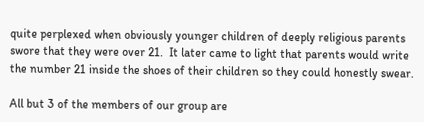quite perplexed when obviously younger children of deeply religious parents swore that they were over 21.  It later came to light that parents would write the number 21 inside the shoes of their children so they could honestly swear.

All but 3 of the members of our group are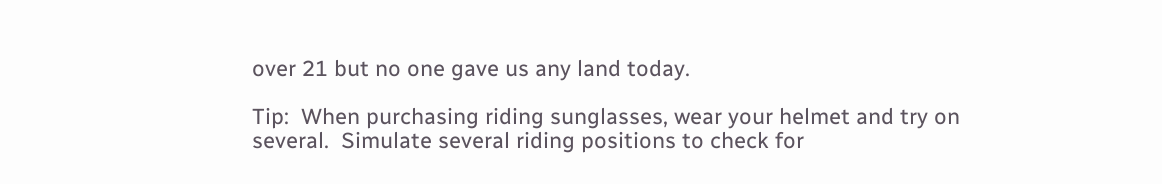over 21 but no one gave us any land today.

Tip:  When purchasing riding sunglasses, wear your helmet and try on several.  Simulate several riding positions to check for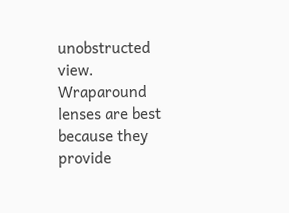unobstructed view.  Wraparound lenses are best because they provide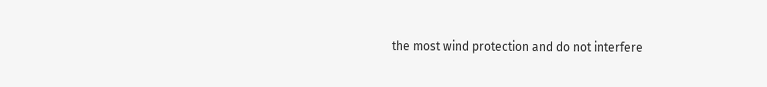the most wind protection and do not interfere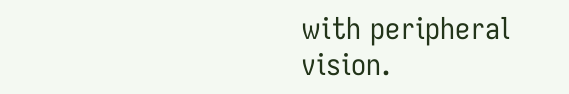with peripheral vision.